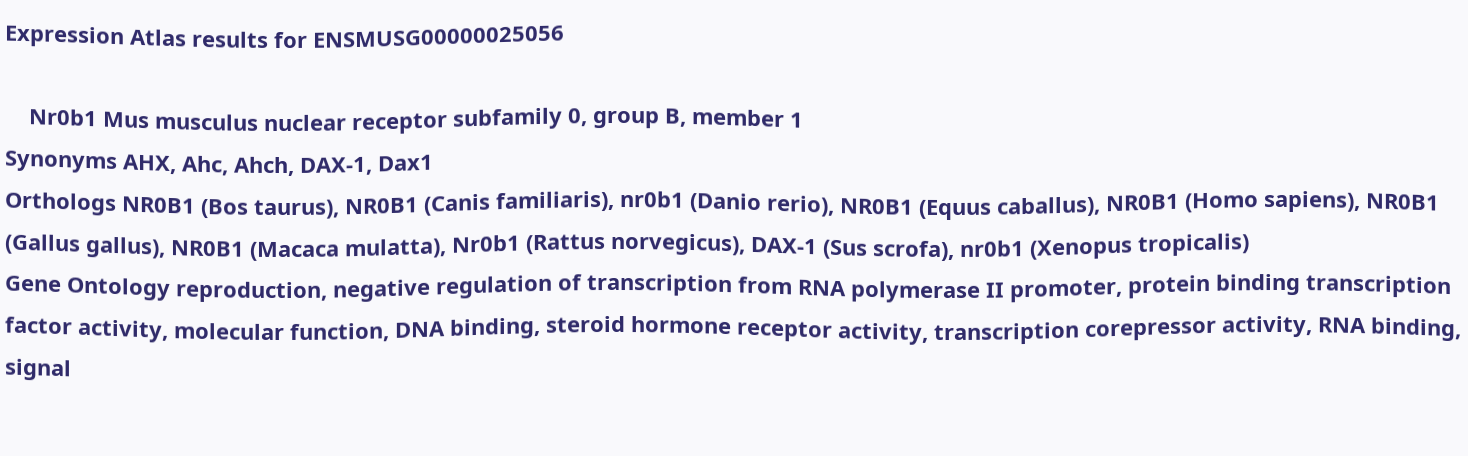Expression Atlas results for ENSMUSG00000025056

    Nr0b1 Mus musculus nuclear receptor subfamily 0, group B, member 1
Synonyms AHX, Ahc, Ahch, DAX-1, Dax1
Orthologs NR0B1 (Bos taurus), NR0B1 (Canis familiaris), nr0b1 (Danio rerio), NR0B1 (Equus caballus), NR0B1 (Homo sapiens), NR0B1 (Gallus gallus), NR0B1 (Macaca mulatta), Nr0b1 (Rattus norvegicus), DAX-1 (Sus scrofa), nr0b1 (Xenopus tropicalis)
Gene Ontology reproduction, negative regulation of transcription from RNA polymerase II promoter, protein binding transcription factor activity, molecular function, DNA binding, steroid hormone receptor activity, transcription corepressor activity, RNA binding, signal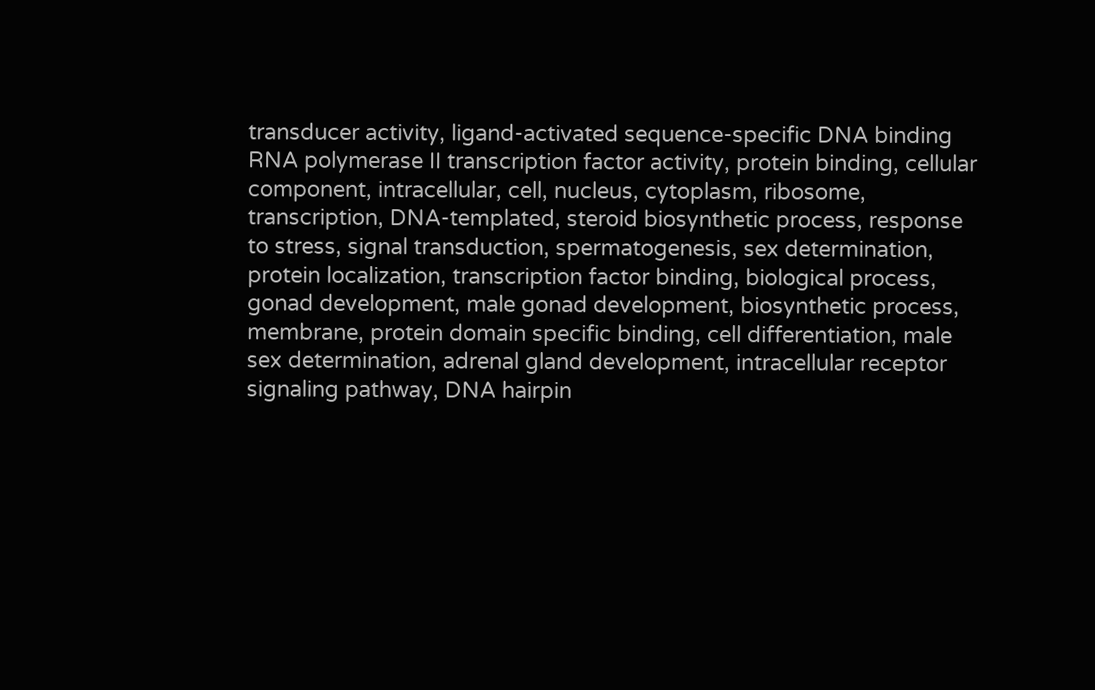transducer activity, ligand-activated sequence-specific DNA binding RNA polymerase II transcription factor activity, protein binding, cellular component, intracellular, cell, nucleus, cytoplasm, ribosome, transcription, DNA-templated, steroid biosynthetic process, response to stress, signal transduction, spermatogenesis, sex determination, protein localization, transcription factor binding, biological process, gonad development, male gonad development, biosynthetic process, membrane, protein domain specific binding, cell differentiation, male sex determination, adrenal gland development, intracellular receptor signaling pathway, DNA hairpin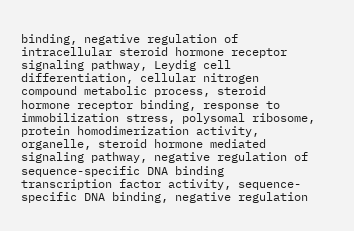binding, negative regulation of intracellular steroid hormone receptor signaling pathway, Leydig cell differentiation, cellular nitrogen compound metabolic process, steroid hormone receptor binding, response to immobilization stress, polysomal ribosome, protein homodimerization activity, organelle, steroid hormone mediated signaling pathway, negative regulation of sequence-specific DNA binding transcription factor activity, sequence-specific DNA binding, negative regulation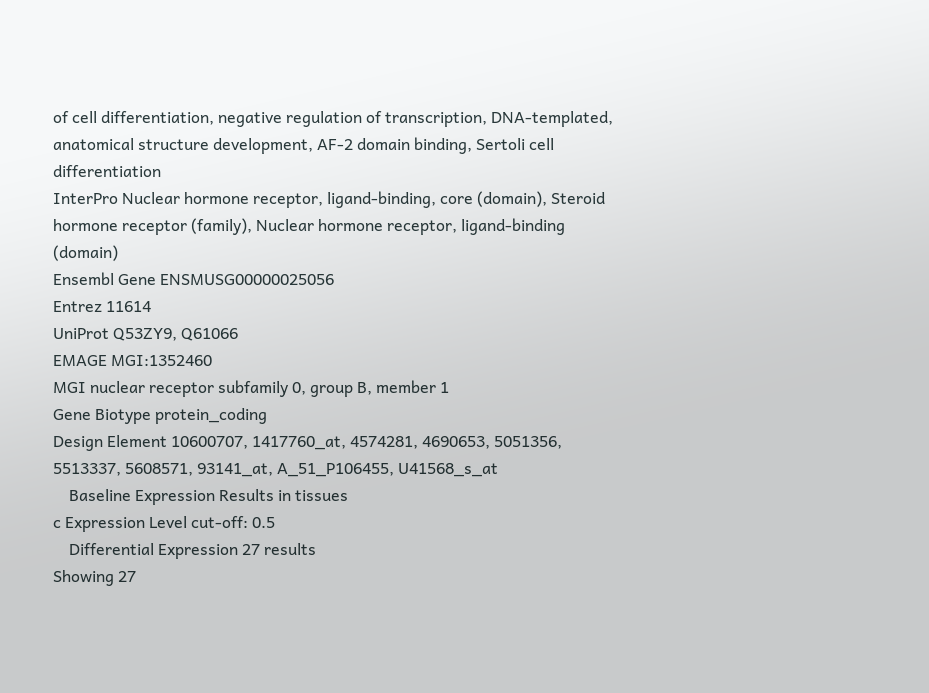of cell differentiation, negative regulation of transcription, DNA-templated, anatomical structure development, AF-2 domain binding, Sertoli cell differentiation
InterPro Nuclear hormone receptor, ligand-binding, core (domain), Steroid hormone receptor (family), Nuclear hormone receptor, ligand-binding (domain)
Ensembl Gene ENSMUSG00000025056
Entrez 11614
UniProt Q53ZY9, Q61066
EMAGE MGI:1352460
MGI nuclear receptor subfamily 0, group B, member 1
Gene Biotype protein_coding
Design Element 10600707, 1417760_at, 4574281, 4690653, 5051356, 5513337, 5608571, 93141_at, A_51_P106455, U41568_s_at
    Baseline Expression Results in tissues
c Expression Level cut-off: 0.5
    Differential Expression 27 results
Showing 27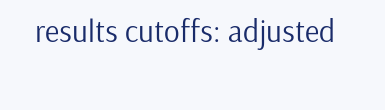results cutoffs: adjusted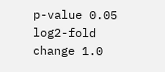p-value 0.05    log2-fold change 1.0